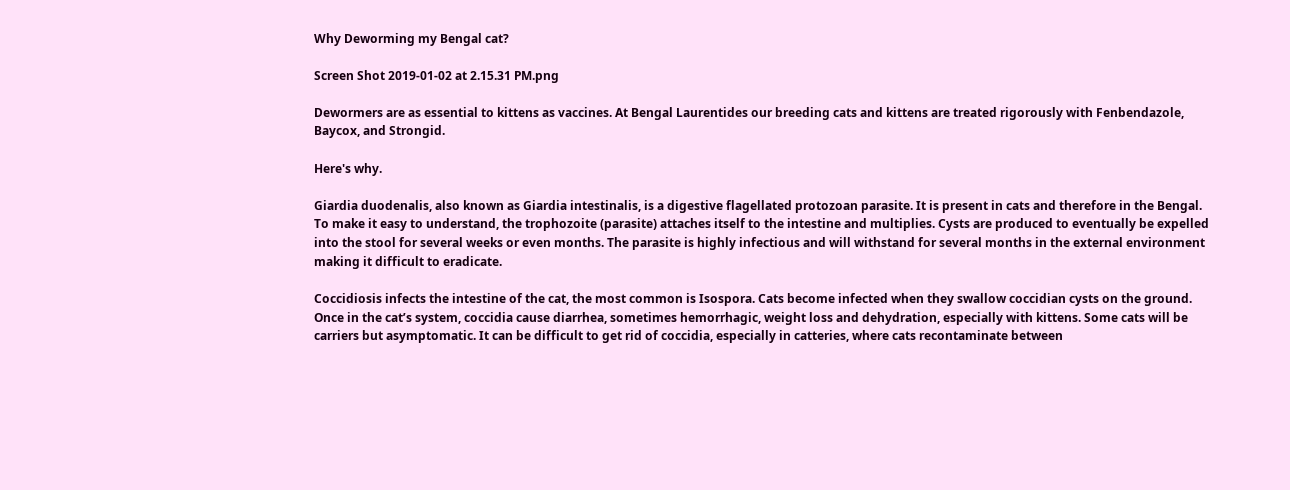Why Deworming my Bengal cat?

Screen Shot 2019-01-02 at 2.15.31 PM.png

Dewormers are as essential to kittens as vaccines. At Bengal Laurentides our breeding cats and kittens are treated rigorously with Fenbendazole, Baycox, and Strongid.

Here's why.

Giardia duodenalis, also known as Giardia intestinalis, is a digestive flagellated protozoan parasite. It is present in cats and therefore in the Bengal. To make it easy to understand, the trophozoite (parasite) attaches itself to the intestine and multiplies. Cysts are produced to eventually be expelled into the stool for several weeks or even months. The parasite is highly infectious and will withstand for several months in the external environment making it difficult to eradicate.

Coccidiosis infects the intestine of the cat, the most common is Isospora. Cats become infected when they swallow coccidian cysts on the ground. Once in the cat’s system, coccidia cause diarrhea, sometimes hemorrhagic, weight loss and dehydration, especially with kittens. Some cats will be carriers but asymptomatic. It can be difficult to get rid of coccidia, especially in catteries, where cats recontaminate between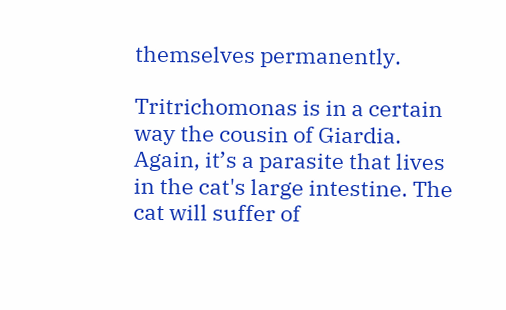themselves permanently.

Tritrichomonas is in a certain way the cousin of Giardia. Again, it’s a parasite that lives in the cat's large intestine. The cat will suffer of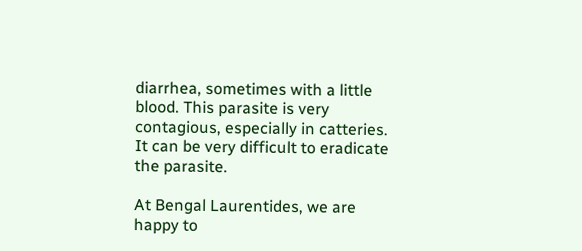diarrhea, sometimes with a little blood. This parasite is very contagious, especially in catteries. It can be very difficult to eradicate the parasite.

At Bengal Laurentides, we are happy to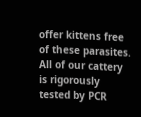offer kittens free of these parasites. All of our cattery is rigorously tested by PCR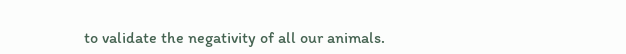to validate the negativity of all our animals.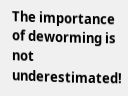The importance of deworming is not underestimated!